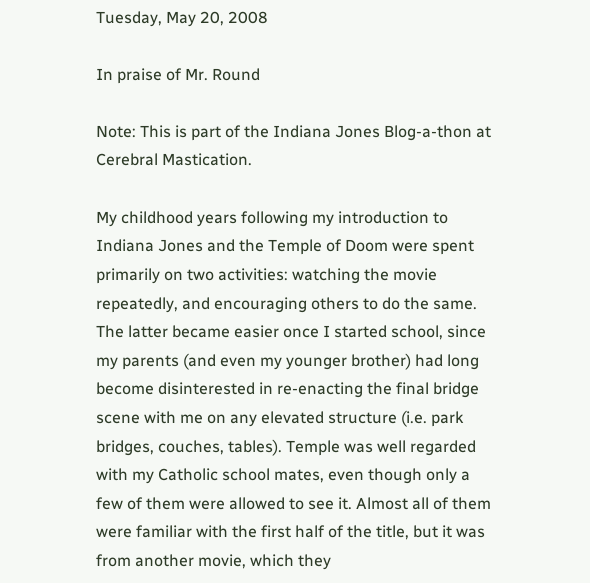Tuesday, May 20, 2008

In praise of Mr. Round

Note: This is part of the Indiana Jones Blog-a-thon at Cerebral Mastication.

My childhood years following my introduction to Indiana Jones and the Temple of Doom were spent primarily on two activities: watching the movie repeatedly, and encouraging others to do the same. The latter became easier once I started school, since my parents (and even my younger brother) had long become disinterested in re-enacting the final bridge scene with me on any elevated structure (i.e. park bridges, couches, tables). Temple was well regarded with my Catholic school mates, even though only a few of them were allowed to see it. Almost all of them were familiar with the first half of the title, but it was from another movie, which they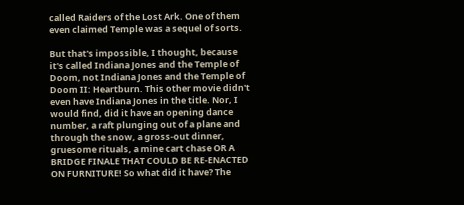called Raiders of the Lost Ark. One of them even claimed Temple was a sequel of sorts.

But that's impossible, I thought, because it's called Indiana Jones and the Temple of Doom, not Indiana Jones and the Temple of Doom II: Heartburn. This other movie didn't even have Indiana Jones in the title. Nor, I would find, did it have an opening dance number, a raft plunging out of a plane and through the snow, a gross-out dinner, gruesome rituals, a mine cart chase OR A BRIDGE FINALE THAT COULD BE RE-ENACTED ON FURNITURE! So what did it have? The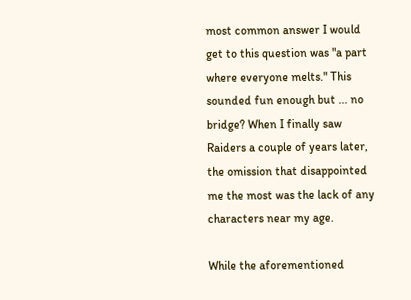most common answer I would get to this question was "a part where everyone melts." This sounded fun enough but ... no bridge? When I finally saw Raiders a couple of years later, the omission that disappointed me the most was the lack of any characters near my age.

While the aforementioned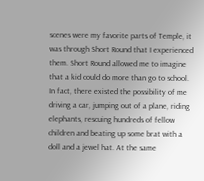scenes were my favorite parts of Temple, it was through Short Round that I experienced them. Short Round allowed me to imagine that a kid could do more than go to school. In fact, there existed the possibility of me driving a car, jumping out of a plane, riding elephants, rescuing hundreds of fellow children and beating up some brat with a doll and a jewel hat. At the same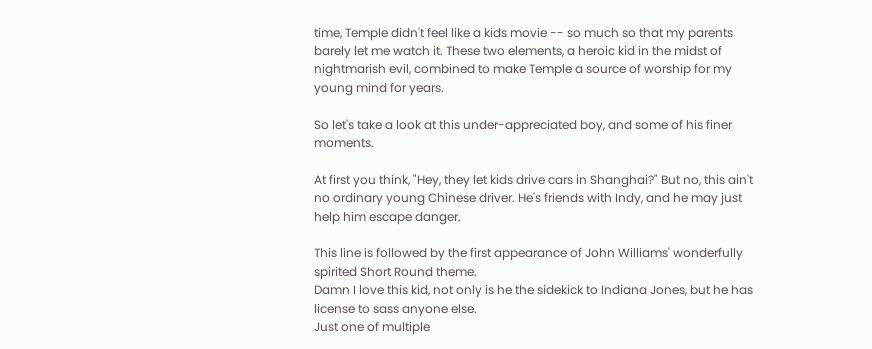time, Temple didn't feel like a kids movie -- so much so that my parents barely let me watch it. These two elements, a heroic kid in the midst of nightmarish evil, combined to make Temple a source of worship for my young mind for years.

So let's take a look at this under-appreciated boy, and some of his finer moments.

At first you think, "Hey, they let kids drive cars in Shanghai?" But no, this ain't no ordinary young Chinese driver. He's friends with Indy, and he may just help him escape danger.

This line is followed by the first appearance of John Williams' wonderfully spirited Short Round theme.
Damn I love this kid, not only is he the sidekick to Indiana Jones, but he has license to sass anyone else.
Just one of multiple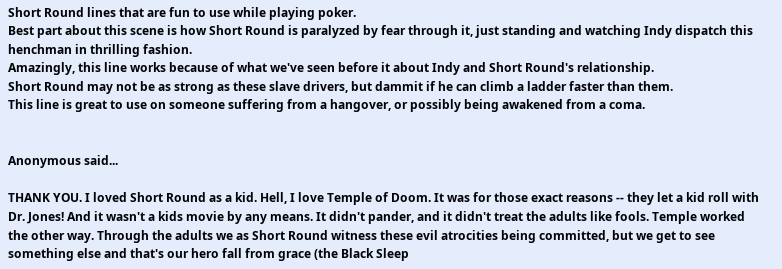Short Round lines that are fun to use while playing poker.
Best part about this scene is how Short Round is paralyzed by fear through it, just standing and watching Indy dispatch this henchman in thrilling fashion.
Amazingly, this line works because of what we've seen before it about Indy and Short Round's relationship.
Short Round may not be as strong as these slave drivers, but dammit if he can climb a ladder faster than them.
This line is great to use on someone suffering from a hangover, or possibly being awakened from a coma.


Anonymous said...

THANK YOU. I loved Short Round as a kid. Hell, I love Temple of Doom. It was for those exact reasons -- they let a kid roll with Dr. Jones! And it wasn't a kids movie by any means. It didn't pander, and it didn't treat the adults like fools. Temple worked the other way. Through the adults we as Short Round witness these evil atrocities being committed, but we get to see something else and that's our hero fall from grace (the Black Sleep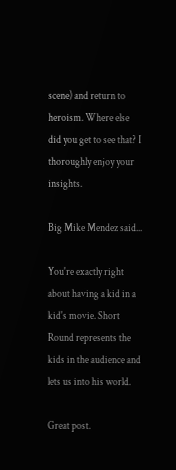scene) and return to heroism. Where else did you get to see that? I thoroughly enjoy your insights.

Big Mike Mendez said...

You're exactly right about having a kid in a kid's movie. Short Round represents the kids in the audience and lets us into his world.

Great post.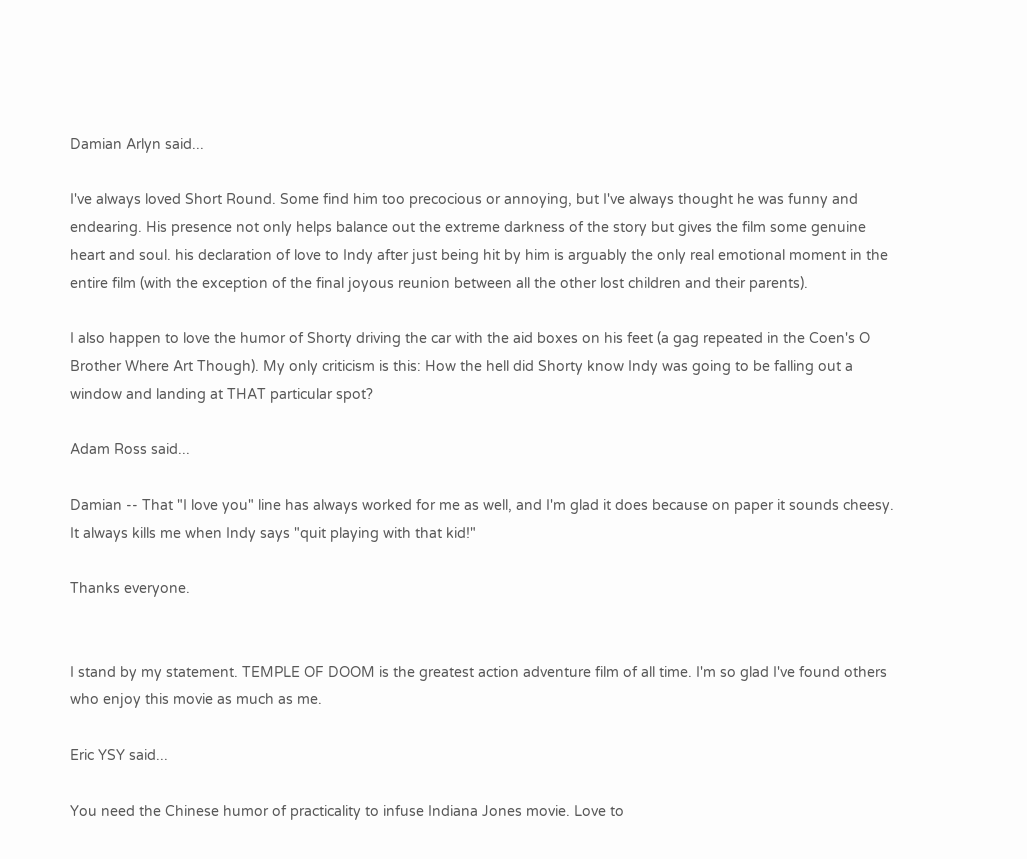Damian Arlyn said...

I've always loved Short Round. Some find him too precocious or annoying, but I've always thought he was funny and endearing. His presence not only helps balance out the extreme darkness of the story but gives the film some genuine heart and soul. his declaration of love to Indy after just being hit by him is arguably the only real emotional moment in the entire film (with the exception of the final joyous reunion between all the other lost children and their parents).

I also happen to love the humor of Shorty driving the car with the aid boxes on his feet (a gag repeated in the Coen's O Brother Where Art Though). My only criticism is this: How the hell did Shorty know Indy was going to be falling out a window and landing at THAT particular spot?

Adam Ross said...

Damian -- That "I love you" line has always worked for me as well, and I'm glad it does because on paper it sounds cheesy. It always kills me when Indy says "quit playing with that kid!"

Thanks everyone.


I stand by my statement. TEMPLE OF DOOM is the greatest action adventure film of all time. I'm so glad I've found others who enjoy this movie as much as me.

Eric YSY said...

You need the Chinese humor of practicality to infuse Indiana Jones movie. Love to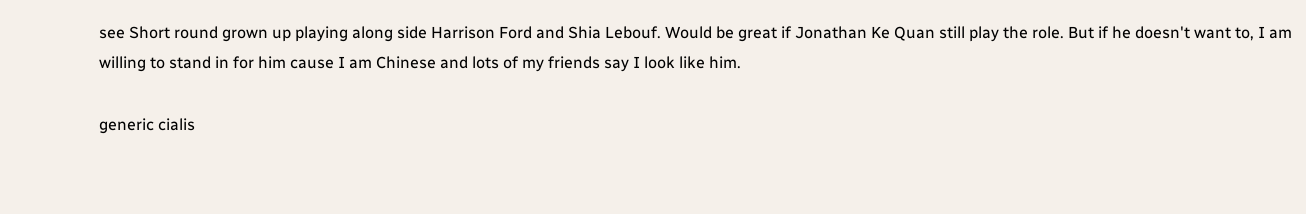see Short round grown up playing along side Harrison Ford and Shia Lebouf. Would be great if Jonathan Ke Quan still play the role. But if he doesn't want to, I am willing to stand in for him cause I am Chinese and lots of my friends say I look like him.

generic cialis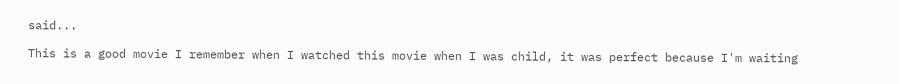said...

This is a good movie I remember when I watched this movie when I was child, it was perfect because I'm waiting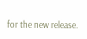for the new release.